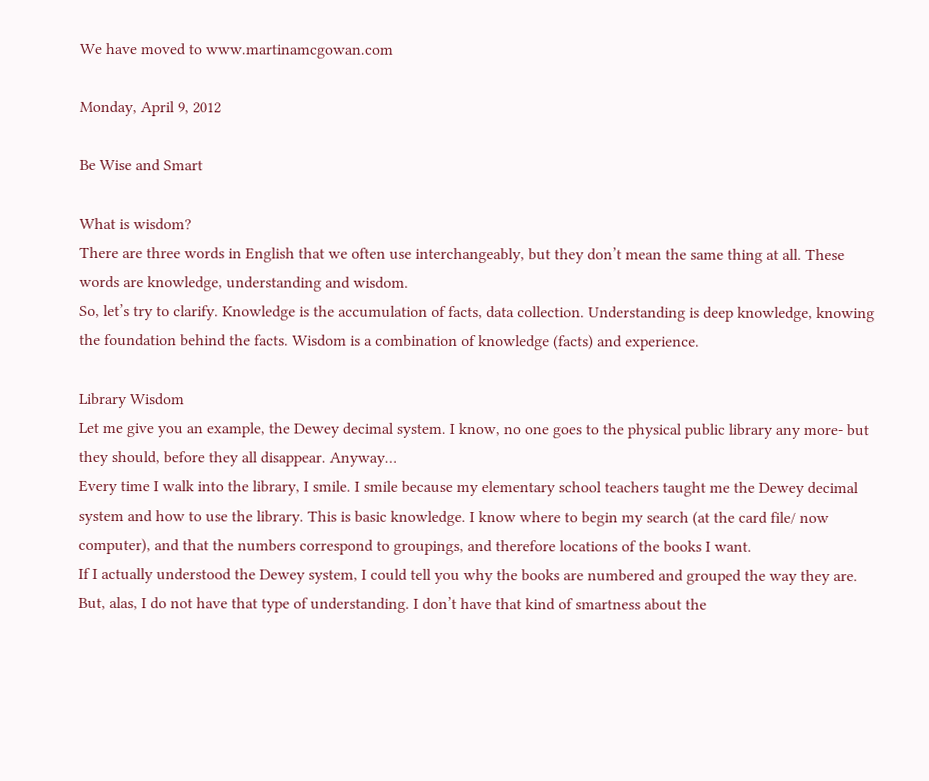We have moved to www.martinamcgowan.com

Monday, April 9, 2012

Be Wise and Smart

What is wisdom?
There are three words in English that we often use interchangeably, but they don’t mean the same thing at all. These words are knowledge, understanding and wisdom.
So, let’s try to clarify. Knowledge is the accumulation of facts, data collection. Understanding is deep knowledge, knowing the foundation behind the facts. Wisdom is a combination of knowledge (facts) and experience.

Library Wisdom
Let me give you an example, the Dewey decimal system. I know, no one goes to the physical public library any more- but they should, before they all disappear. Anyway…
Every time I walk into the library, I smile. I smile because my elementary school teachers taught me the Dewey decimal system and how to use the library. This is basic knowledge. I know where to begin my search (at the card file/ now computer), and that the numbers correspond to groupings, and therefore locations of the books I want.
If I actually understood the Dewey system, I could tell you why the books are numbered and grouped the way they are. But, alas, I do not have that type of understanding. I don’t have that kind of smartness about the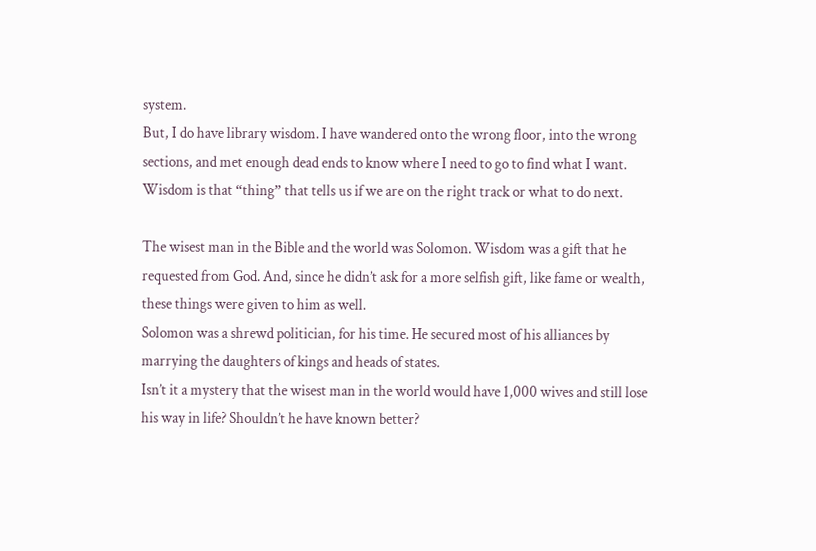system.
But, I do have library wisdom. I have wandered onto the wrong floor, into the wrong sections, and met enough dead ends to know where I need to go to find what I want.
Wisdom is that “thing” that tells us if we are on the right track or what to do next.

The wisest man in the Bible and the world was Solomon. Wisdom was a gift that he requested from God. And, since he didn’t ask for a more selfish gift, like fame or wealth, these things were given to him as well.
Solomon was a shrewd politician, for his time. He secured most of his alliances by marrying the daughters of kings and heads of states.
Isn’t it a mystery that the wisest man in the world would have 1,000 wives and still lose his way in life? Shouldn’t he have known better?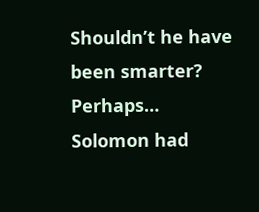Shouldn’t he have been smarter? Perhaps…
Solomon had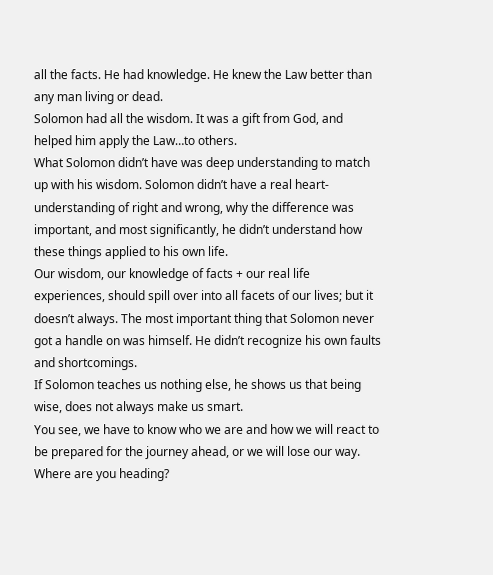all the facts. He had knowledge. He knew the Law better than any man living or dead.
Solomon had all the wisdom. It was a gift from God, and helped him apply the Law…to others.
What Solomon didn’t have was deep understanding to match up with his wisdom. Solomon didn’t have a real heart-understanding of right and wrong, why the difference was important, and most significantly, he didn’t understand how these things applied to his own life.
Our wisdom, our knowledge of facts + our real life experiences, should spill over into all facets of our lives; but it doesn’t always. The most important thing that Solomon never got a handle on was himself. He didn’t recognize his own faults and shortcomings.
If Solomon teaches us nothing else, he shows us that being wise, does not always make us smart.
You see, we have to know who we are and how we will react to be prepared for the journey ahead, or we will lose our way.
Where are you heading?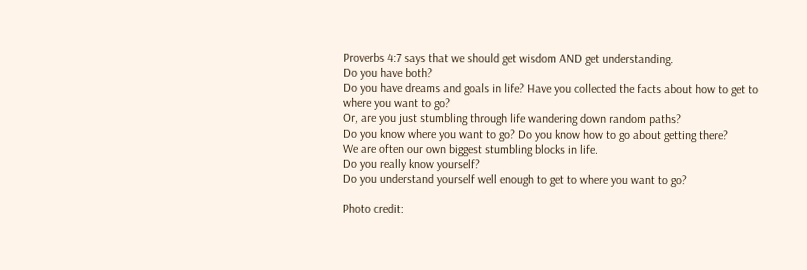Proverbs 4:7 says that we should get wisdom AND get understanding.
Do you have both?
Do you have dreams and goals in life? Have you collected the facts about how to get to where you want to go?
Or, are you just stumbling through life wandering down random paths?
Do you know where you want to go? Do you know how to go about getting there?
We are often our own biggest stumbling blocks in life.
Do you really know yourself?
Do you understand yourself well enough to get to where you want to go?

Photo credit: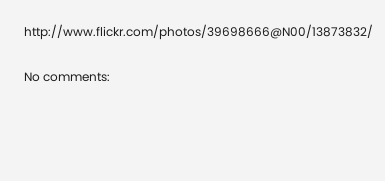http://www.flickr.com/photos/39698666@N00/13873832/

No comments: